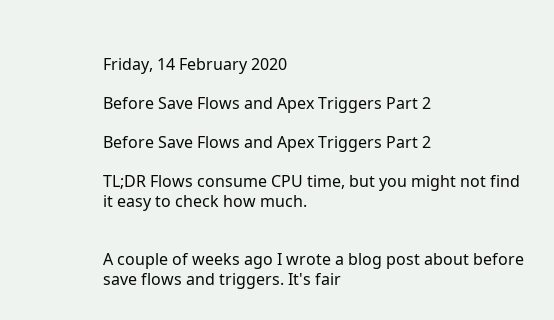Friday, 14 February 2020

Before Save Flows and Apex Triggers Part 2

Before Save Flows and Apex Triggers Part 2

TL;DR Flows consume CPU time, but you might not find it easy to check how much.


A couple of weeks ago I wrote a blog post about before save flows and triggers. It's fair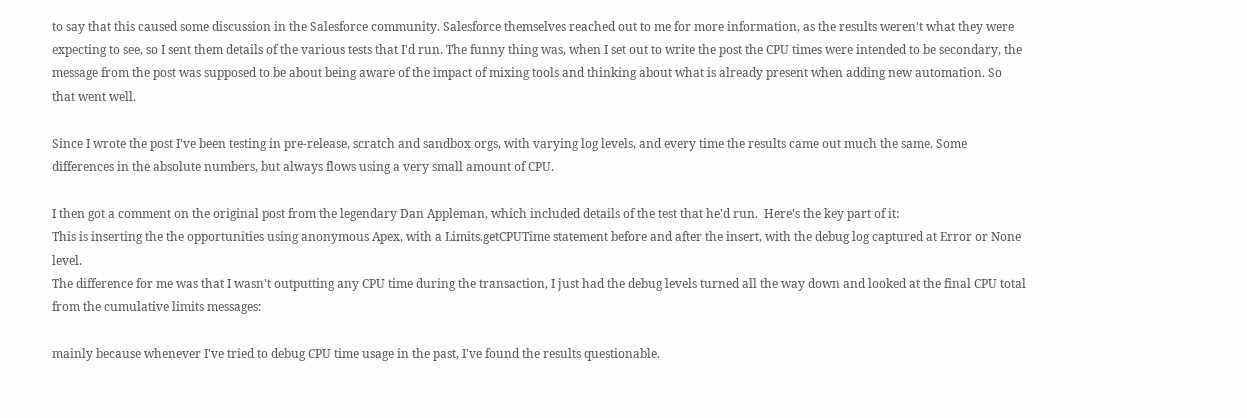to say that this caused some discussion in the Salesforce community. Salesforce themselves reached out to me for more information, as the results weren't what they were expecting to see, so I sent them details of the various tests that I'd run. The funny thing was, when I set out to write the post the CPU times were intended to be secondary, the message from the post was supposed to be about being aware of the impact of mixing tools and thinking about what is already present when adding new automation. So that went well.

Since I wrote the post I've been testing in pre-release, scratch and sandbox orgs, with varying log levels, and every time the results came out much the same. Some differences in the absolute numbers, but always flows using a very small amount of CPU.

I then got a comment on the original post from the legendary Dan Appleman, which included details of the test that he'd run.  Here's the key part of it:
This is inserting the the opportunities using anonymous Apex, with a Limits.getCPUTime statement before and after the insert, with the debug log captured at Error or None level.
The difference for me was that I wasn't outputting any CPU time during the transaction, I just had the debug levels turned all the way down and looked at the final CPU total from the cumulative limits messages:

mainly because whenever I've tried to debug CPU time usage in the past, I've found the results questionable.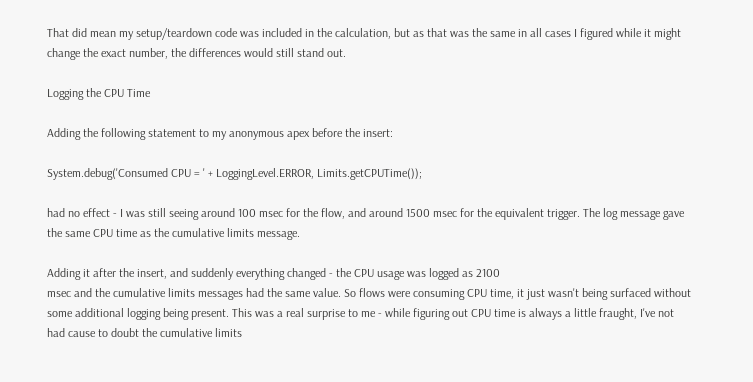That did mean my setup/teardown code was included in the calculation, but as that was the same in all cases I figured while it might change the exact number, the differences would still stand out.

Logging the CPU Time

Adding the following statement to my anonymous apex before the insert:

System.debug('Consumed CPU = ' + LoggingLevel.ERROR, Limits.getCPUTime());

had no effect - I was still seeing around 100 msec for the flow, and around 1500 msec for the equivalent trigger. The log message gave the same CPU time as the cumulative limits message.

Adding it after the insert, and suddenly everything changed - the CPU usage was logged as 2100
msec and the cumulative limits messages had the same value. So flows were consuming CPU time, it just wasn't being surfaced without some additional logging being present. This was a real surprise to me - while figuring out CPU time is always a little fraught, I've not had cause to doubt the cumulative limits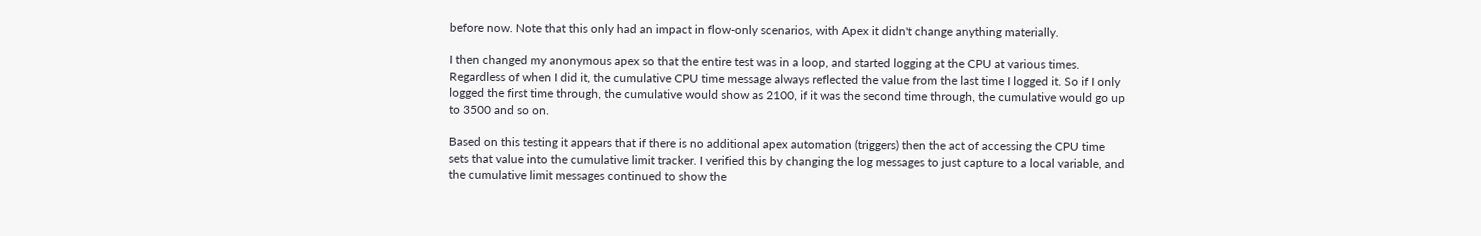before now. Note that this only had an impact in flow-only scenarios, with Apex it didn't change anything materially.

I then changed my anonymous apex so that the entire test was in a loop, and started logging at the CPU at various times. Regardless of when I did it, the cumulative CPU time message always reflected the value from the last time I logged it. So if I only logged the first time through, the cumulative would show as 2100, if it was the second time through, the cumulative would go up to 3500 and so on.

Based on this testing it appears that if there is no additional apex automation (triggers) then the act of accessing the CPU time sets that value into the cumulative limit tracker. I verified this by changing the log messages to just capture to a local variable, and the cumulative limit messages continued to show the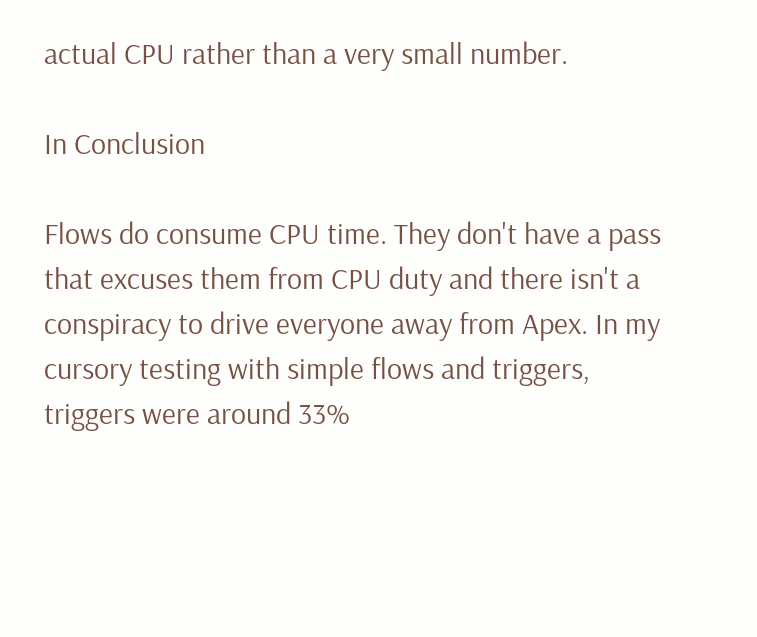actual CPU rather than a very small number.

In Conclusion

Flows do consume CPU time. They don't have a pass that excuses them from CPU duty and there isn't a conspiracy to drive everyone away from Apex. In my cursory testing with simple flows and triggers, triggers were around 33%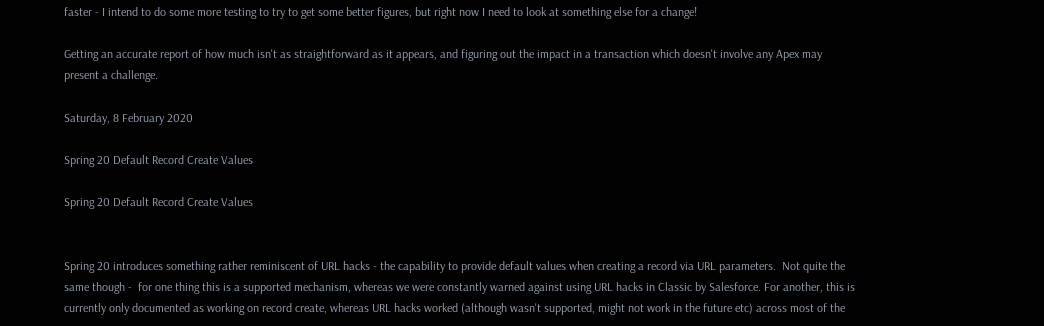faster - I intend to do some more testing to try to get some better figures, but right now I need to look at something else for a change!

Getting an accurate report of how much isn't as straightforward as it appears, and figuring out the impact in a transaction which doesn't involve any Apex may present a challenge.

Saturday, 8 February 2020

Spring 20 Default Record Create Values

Spring 20 Default Record Create Values


Spring 20 introduces something rather reminiscent of URL hacks - the capability to provide default values when creating a record via URL parameters.  Not quite the same though -  for one thing this is a supported mechanism, whereas we were constantly warned against using URL hacks in Classic by Salesforce. For another, this is currently only documented as working on record create, whereas URL hacks worked (although wasn't supported, might not work in the future etc) across most of the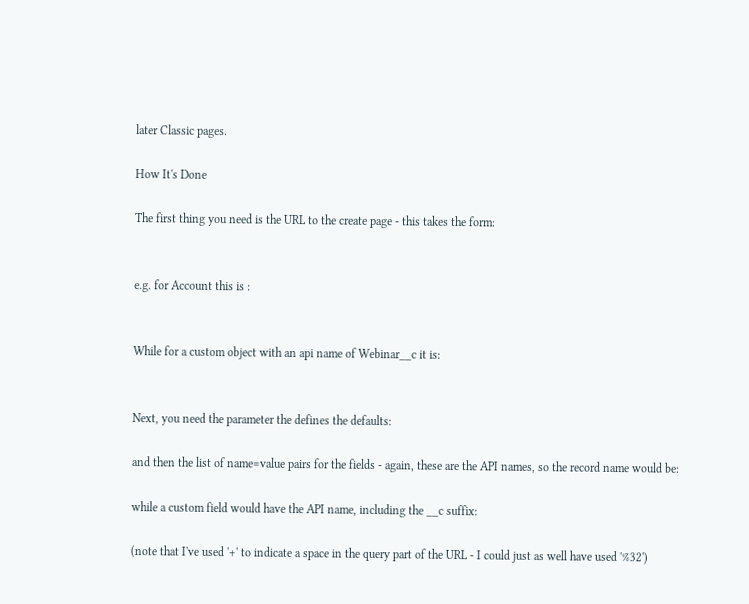later Classic pages.

How It's Done

The first thing you need is the URL to the create page - this takes the form:


e.g. for Account this is :


While for a custom object with an api name of Webinar__c it is:


Next, you need the parameter the defines the defaults:

and then the list of name=value pairs for the fields - again, these are the API names, so the record name would be:

while a custom field would have the API name, including the __c suffix:

(note that I've used '+' to indicate a space in the query part of the URL - I could just as well have used '%32')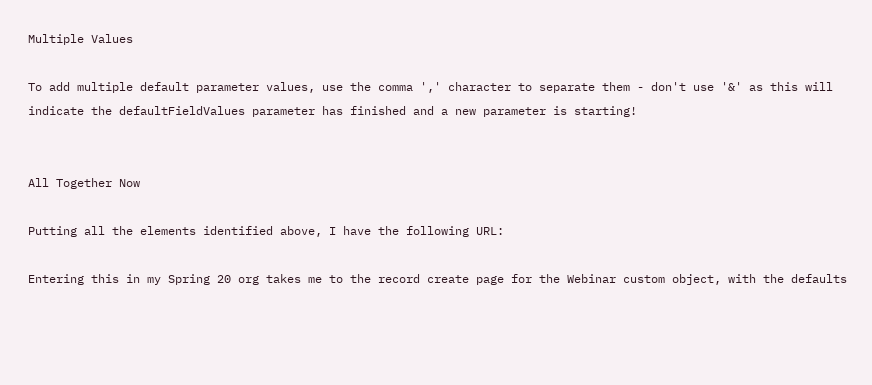Multiple Values

To add multiple default parameter values, use the comma ',' character to separate them - don't use '&' as this will indicate the defaultFieldValues parameter has finished and a new parameter is starting!


All Together Now

Putting all the elements identified above, I have the following URL:

Entering this in my Spring 20 org takes me to the record create page for the Webinar custom object, with the defaults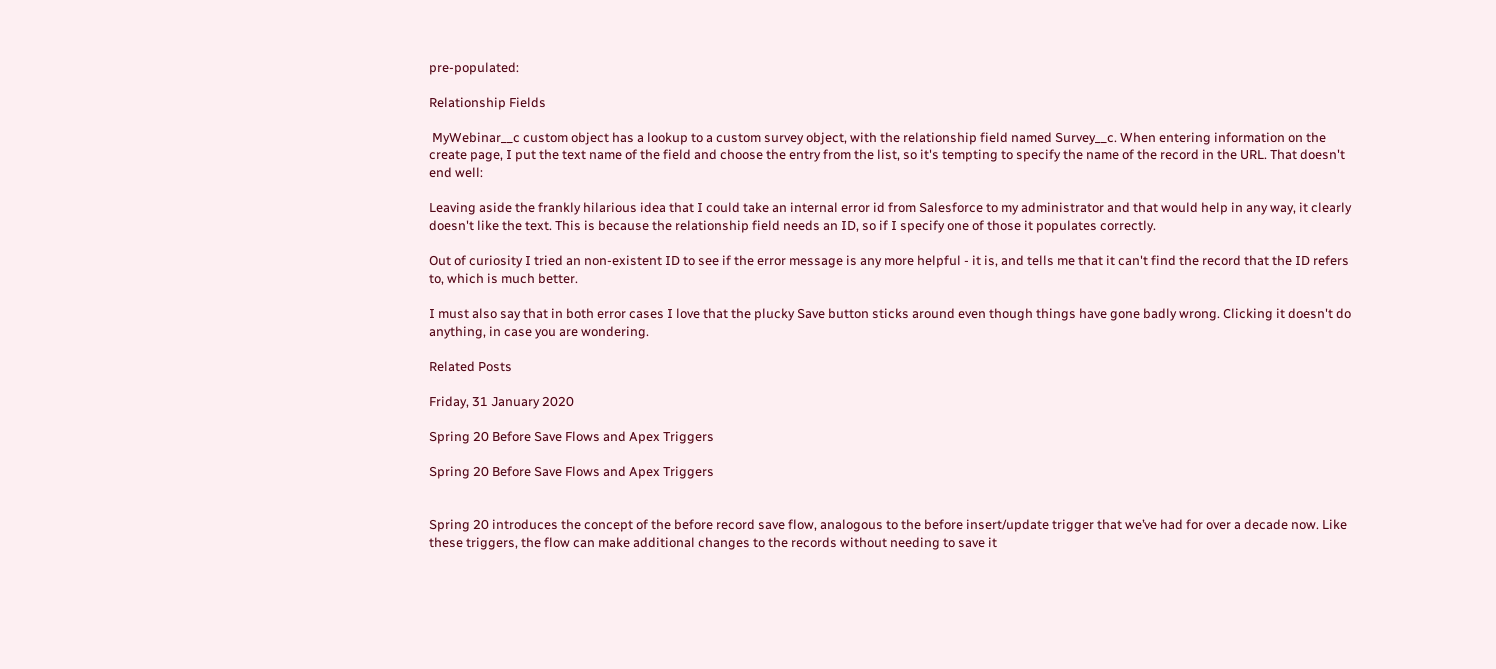pre-populated:

Relationship Fields

 MyWebinar__c custom object has a lookup to a custom survey object, with the relationship field named Survey__c. When entering information on the create page, I put the text name of the field and choose the entry from the list, so it's tempting to specify the name of the record in the URL. That doesn't end well:

Leaving aside the frankly hilarious idea that I could take an internal error id from Salesforce to my administrator and that would help in any way, it clearly doesn't like the text. This is because the relationship field needs an ID, so if I specify one of those it populates correctly.

Out of curiosity I tried an non-existent ID to see if the error message is any more helpful - it is, and tells me that it can't find the record that the ID refers to, which is much better.

I must also say that in both error cases I love that the plucky Save button sticks around even though things have gone badly wrong. Clicking it doesn't do anything, in case you are wondering.

Related Posts

Friday, 31 January 2020

Spring 20 Before Save Flows and Apex Triggers

Spring 20 Before Save Flows and Apex Triggers


Spring 20 introduces the concept of the before record save flow, analogous to the before insert/update trigger that we’ve had for over a decade now. Like these triggers, the flow can make additional changes to the records without needing to save it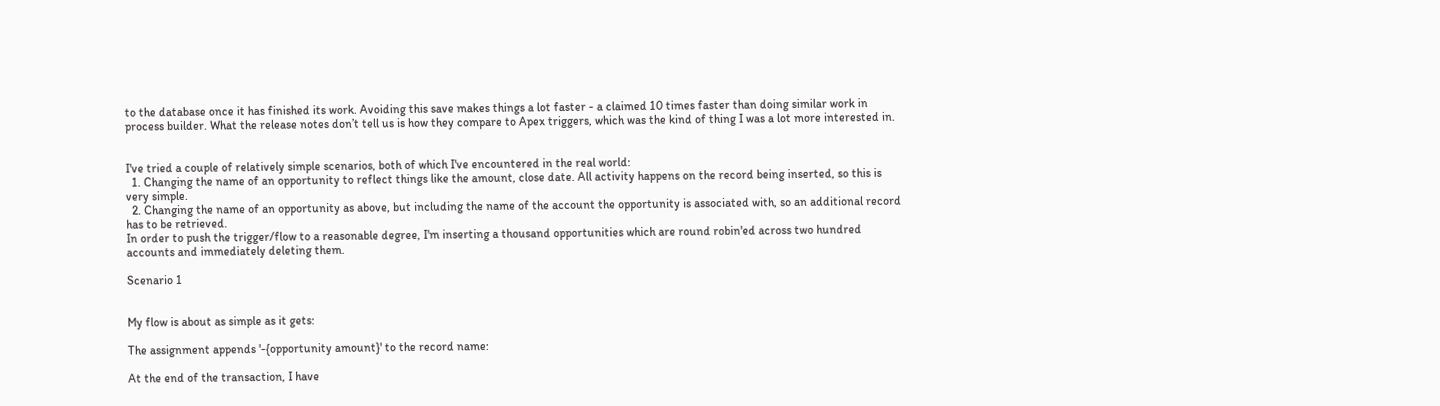to the database once it has finished its work. Avoiding this save makes things a lot faster - a claimed 10 times faster than doing similar work in process builder. What the release notes don’t tell us is how they compare to Apex triggers, which was the kind of thing I was a lot more interested in.


I've tried a couple of relatively simple scenarios, both of which I've encountered in the real world:
  1. Changing the name of an opportunity to reflect things like the amount, close date. All activity happens on the record being inserted, so this is very simple.
  2. Changing the name of an opportunity as above, but including the name of the account the opportunity is associated with, so an additional record has to be retrieved.
In order to push the trigger/flow to a reasonable degree, I'm inserting a thousand opportunities which are round robin'ed across two hundred accounts and immediately deleting them.

Scenario 1


My flow is about as simple as it gets:

The assignment appends '-{opportunity amount}' to the record name:

At the end of the transaction, I have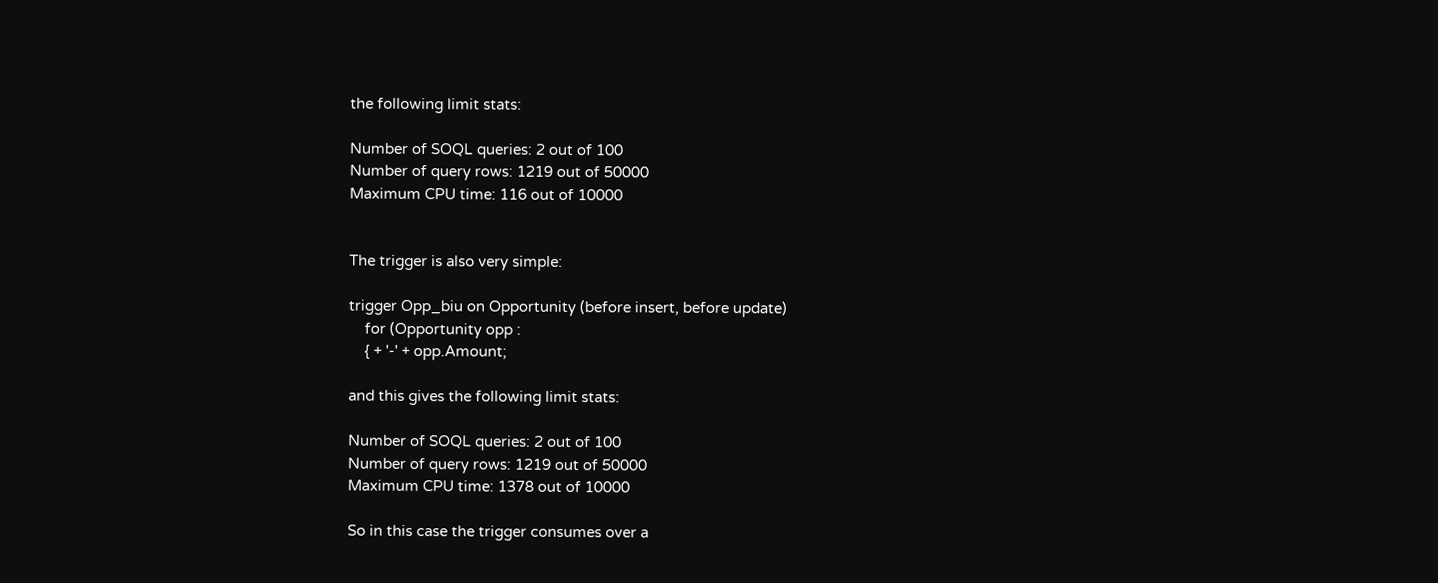the following limit stats:

Number of SOQL queries: 2 out of 100
Number of query rows: 1219 out of 50000
Maximum CPU time: 116 out of 10000


The trigger is also very simple:

trigger Opp_biu on Opportunity (before insert, before update)
    for (Opportunity opp :
    { + '-' + opp.Amount;

and this gives the following limit stats:

Number of SOQL queries: 2 out of 100
Number of query rows: 1219 out of 50000
Maximum CPU time: 1378 out of 10000

So in this case the trigger consumes over a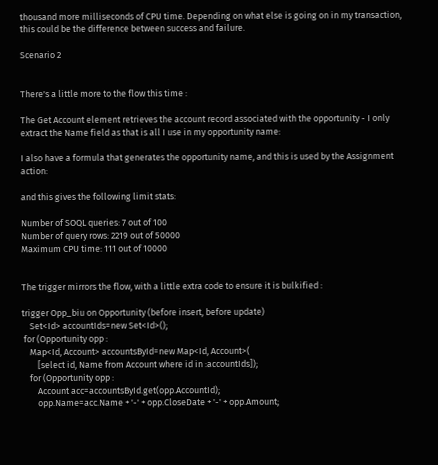thousand more milliseconds of CPU time. Depending on what else is going on in my transaction, this could be the difference between success and failure.

Scenario 2


There's a little more to the flow this time :

The Get Account element retrieves the account record associated with the opportunity - I only extract the Name field as that is all I use in my opportunity name:

I also have a formula that generates the opportunity name, and this is used by the Assignment action:

and this gives the following limit stats:

Number of SOQL queries: 7 out of 100
Number of query rows: 2219 out of 50000
Maximum CPU time: 111 out of 10000


The trigger mirrors the flow, with a little extra code to ensure it is bulkified :

trigger Opp_biu on Opportunity (before insert, before update)
    Set<Id> accountIds=new Set<Id>();
 for (Opportunity opp :
    Map<Id, Account> accountsById=new Map<Id, Account>(
        [select id, Name from Account where id in :accountIds]);
    for (Opportunity opp :
        Account acc=accountsById.get(opp.AccountId);
        opp.Name=acc.Name + '-' + opp.CloseDate + '-' + opp.Amount;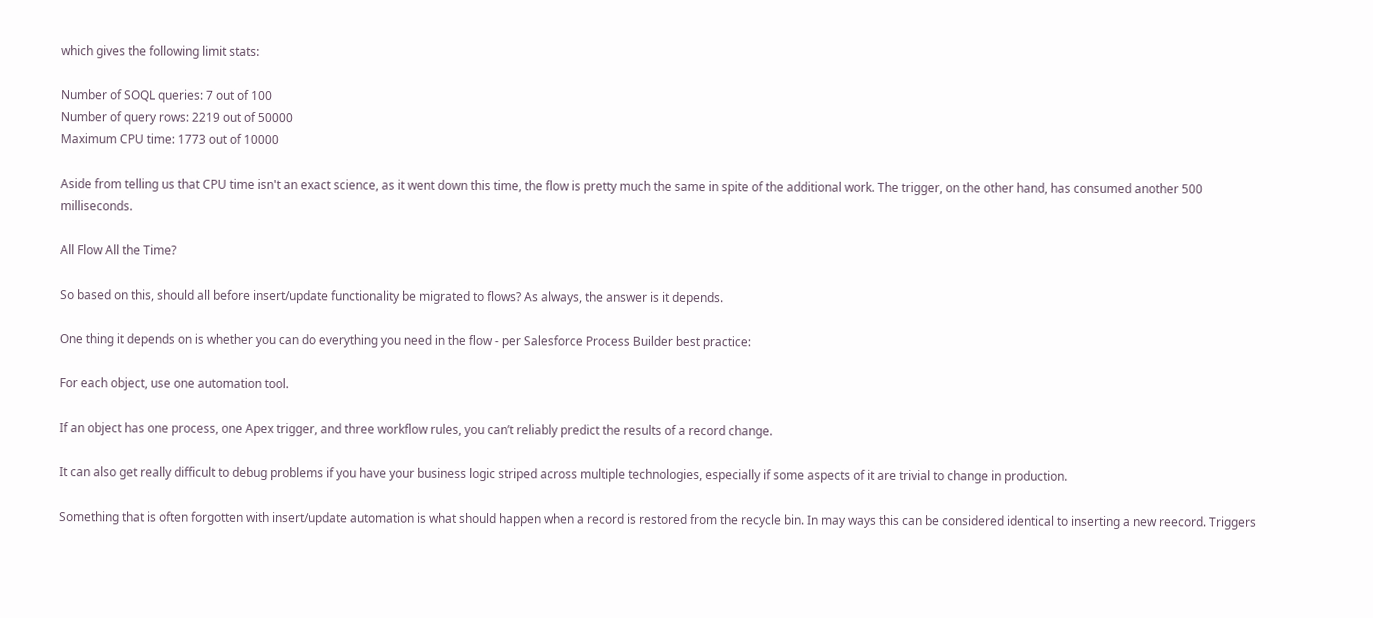which gives the following limit stats:

Number of SOQL queries: 7 out of 100
Number of query rows: 2219 out of 50000
Maximum CPU time: 1773 out of 10000

Aside from telling us that CPU time isn't an exact science, as it went down this time, the flow is pretty much the same in spite of the additional work. The trigger, on the other hand, has consumed another 500 milliseconds.

All Flow All the Time?

So based on this, should all before insert/update functionality be migrated to flows? As always, the answer is it depends.

One thing it depends on is whether you can do everything you need in the flow - per Salesforce Process Builder best practice:

For each object, use one automation tool.

If an object has one process, one Apex trigger, and three workflow rules, you can’t reliably predict the results of a record change.

It can also get really difficult to debug problems if you have your business logic striped across multiple technologies, especially if some aspects of it are trivial to change in production.

Something that is often forgotten with insert/update automation is what should happen when a record is restored from the recycle bin. In may ways this can be considered identical to inserting a new reecord. Triggers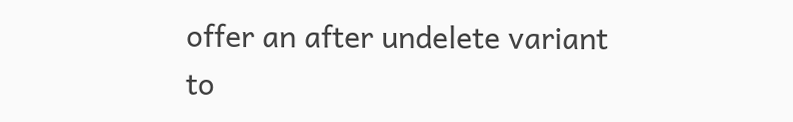offer an after undelete variant to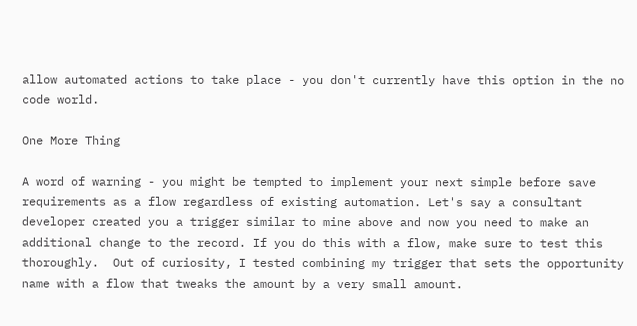allow automated actions to take place - you don't currently have this option in the no code world.

One More Thing

A word of warning - you might be tempted to implement your next simple before save requirements as a flow regardless of existing automation. Let's say a consultant developer created you a trigger similar to mine above and now you need to make an additional change to the record. If you do this with a flow, make sure to test this thoroughly.  Out of curiosity, I tested combining my trigger that sets the opportunity name with a flow that tweaks the amount by a very small amount.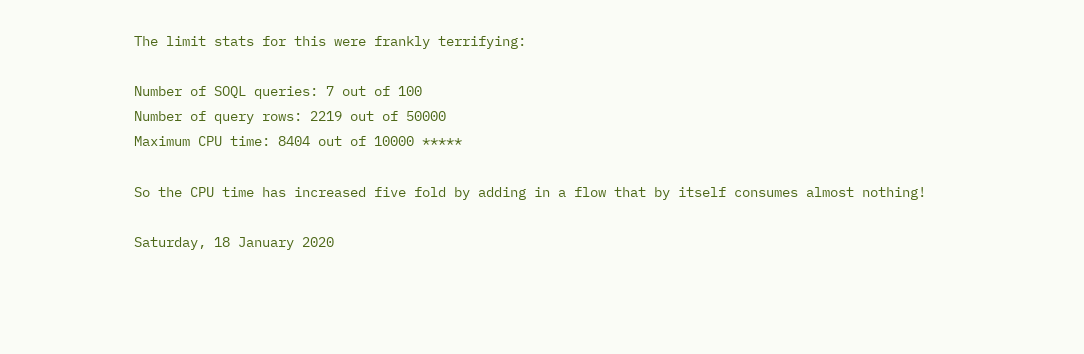The limit stats for this were frankly terrifying:

Number of SOQL queries: 7 out of 100
Number of query rows: 2219 out of 50000
Maximum CPU time: 8404 out of 10000 *****

So the CPU time has increased five fold by adding in a flow that by itself consumes almost nothing!

Saturday, 18 January 2020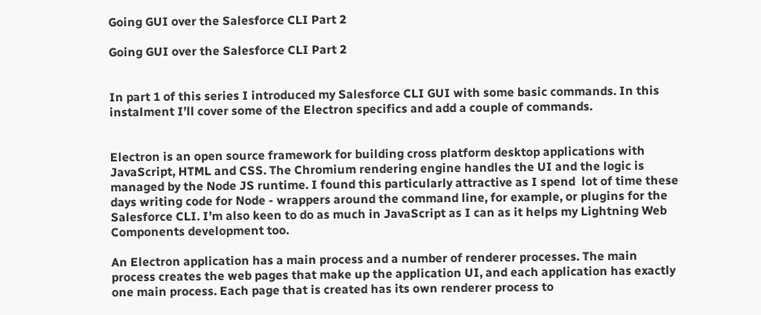Going GUI over the Salesforce CLI Part 2

Going GUI over the Salesforce CLI Part 2


In part 1 of this series I introduced my Salesforce CLI GUI with some basic commands. In this instalment I’ll cover some of the Electron specifics and add a couple of commands.


Electron is an open source framework for building cross platform desktop applications with JavaScript, HTML and CSS. The Chromium rendering engine handles the UI and the logic is managed by the Node JS runtime. I found this particularly attractive as I spend  lot of time these days writing code for Node - wrappers around the command line, for example, or plugins for the Salesforce CLI. I’m also keen to do as much in JavaScript as I can as it helps my Lightning Web Components development too.

An Electron application has a main process and a number of renderer processes. The main process creates the web pages that make up the application UI, and each application has exactly one main process. Each page that is created has its own renderer process to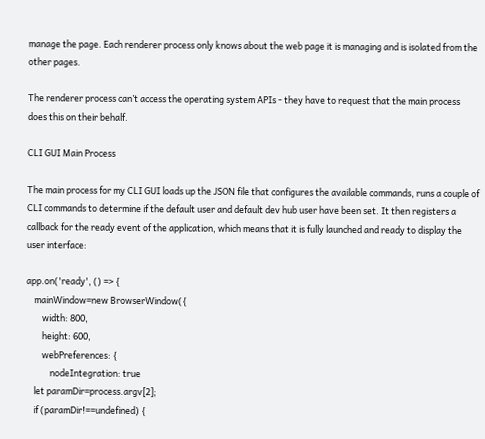manage the page. Each renderer process only knows about the web page it is managing and is isolated from the other pages.

The renderer process can’t access the operating system APIs - they have to request that the main process does this on their behalf.

CLI GUI Main Process

The main process for my CLI GUI loads up the JSON file that configures the available commands, runs a couple of CLI commands to determine if the default user and default dev hub user have been set. It then registers a callback for the ready event of the application, which means that it is fully launched and ready to display the user interface:

app.on('ready', () => {
    mainWindow=new BrowserWindow({
        width: 800,
        height: 600,
        webPreferences: {
            nodeIntegration: true
    let paramDir=process.argv[2];
    if (paramDir!==undefined) {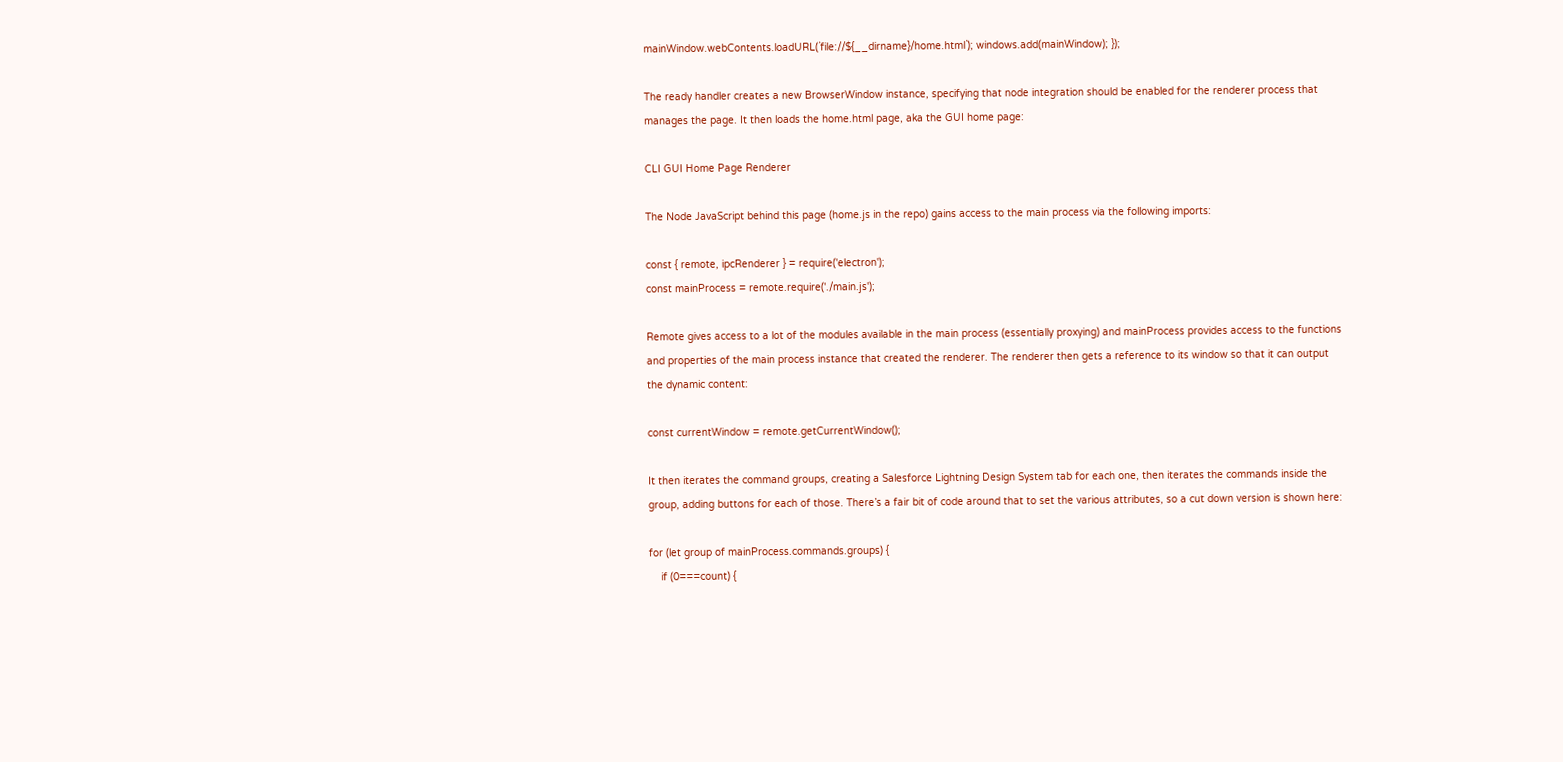mainWindow.webContents.loadURL(`file://${__dirname}/home.html`); windows.add(mainWindow); });

The ready handler creates a new BrowserWindow instance, specifying that node integration should be enabled for the renderer process that manages the page. It then loads the home.html page, aka the GUI home page:

CLI GUI Home Page Renderer

The Node JavaScript behind this page (home.js in the repo) gains access to the main process via the following imports:

const { remote, ipcRenderer } = require('electron');
const mainProcess = remote.require('./main.js');

Remote gives access to a lot of the modules available in the main process (essentially proxying) and mainProcess provides access to the functions and properties of the main process instance that created the renderer. The renderer then gets a reference to its window so that it can output the dynamic content:

const currentWindow = remote.getCurrentWindow();

It then iterates the command groups, creating a Salesforce Lightning Design System tab for each one, then iterates the commands inside the group, adding buttons for each of those. There’s a fair bit of code around that to set the various attributes, so a cut down version is shown here:

for (let group of mainProcess.commands.groups) {
    if (0===count) {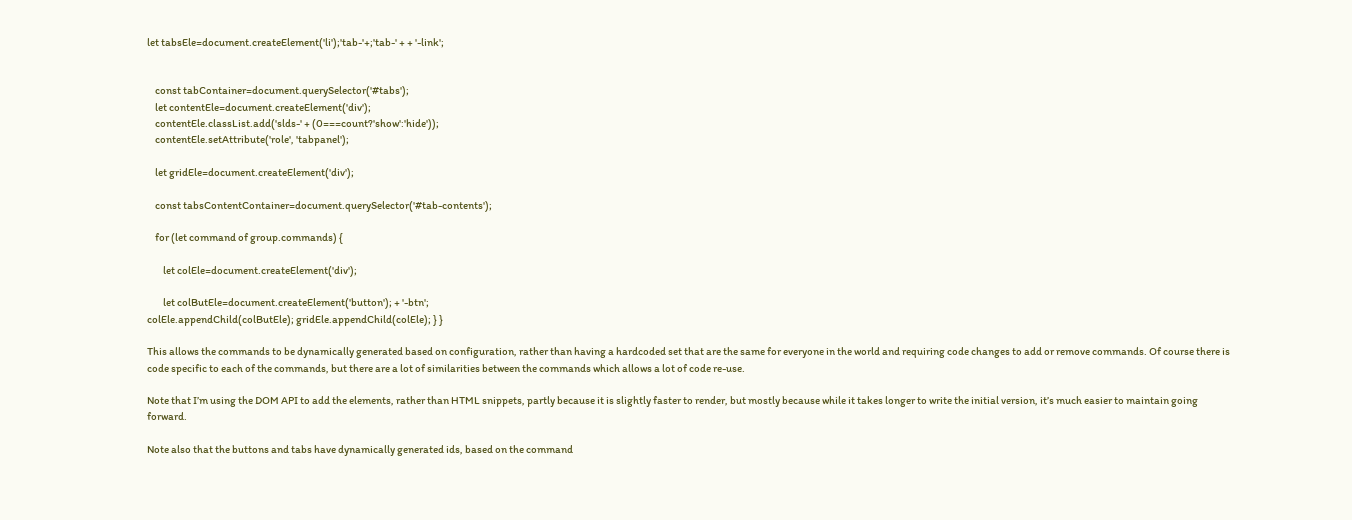let tabsEle=document.createElement('li');'tab-'+;'tab-' + + '-link';


    const tabContainer=document.querySelector('#tabs');
    let contentEle=document.createElement('div');
    contentEle.classList.add('slds-' + (0===count?'show':'hide'));
    contentEle.setAttribute('role', 'tabpanel');

    let gridEle=document.createElement('div');

    const tabsContentContainer=document.querySelector('#tab-contents');

    for (let command of group.commands) {

        let colEle=document.createElement('div');

        let colButEle=document.createElement('button'); + '-btn';
colEle.appendChild(colButEle); gridEle.appendChild(colEle); } }

This allows the commands to be dynamically generated based on configuration, rather than having a hardcoded set that are the same for everyone in the world and requiring code changes to add or remove commands. Of course there is code specific to each of the commands, but there are a lot of similarities between the commands which allows a lot of code re-use.

Note that I’m using the DOM API to add the elements, rather than HTML snippets, partly because it is slightly faster to render, but mostly because while it takes longer to write the initial version, it’s much easier to maintain going forward.

Note also that the buttons and tabs have dynamically generated ids, based on the command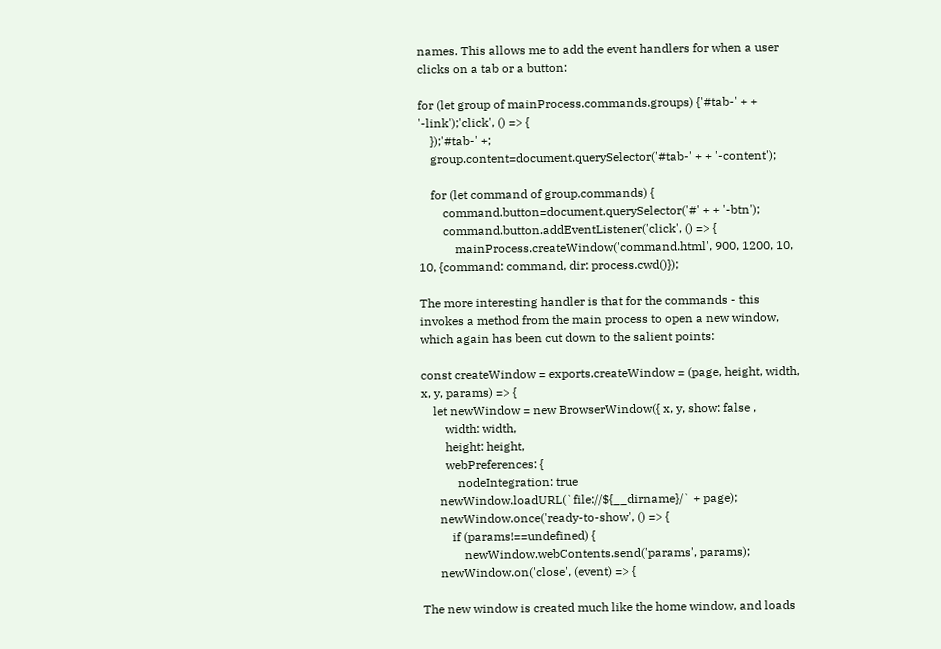names. This allows me to add the event handlers for when a user clicks on a tab or a button:

for (let group of mainProcess.commands.groups) {'#tab-' + + '-link');'click', () => {
    });'#tab-' +;
    group.content=document.querySelector('#tab-' + + '-content');

    for (let command of group.commands) {
        command.button=document.querySelector('#' + + '-btn');
        command.button.addEventListener('click', () => {
            mainProcess.createWindow('command.html', 900, 1200, 10, 10, {command: command, dir: process.cwd()});

The more interesting handler is that for the commands - this invokes a method from the main process to open a new window, which again has been cut down to the salient points:

const createWindow = exports.createWindow = (page, height, width, x, y, params) => {
    let newWindow = new BrowserWindow({ x, y, show: false ,
        width: width,
        height: height,
        webPreferences: {
            nodeIntegration: true
      newWindow.loadURL(`file://${__dirname}/` + page);
      newWindow.once('ready-to-show', () => {
          if (params!==undefined) {
              newWindow.webContents.send('params', params);
      newWindow.on('close', (event) => {

The new window is created much like the home window, and loads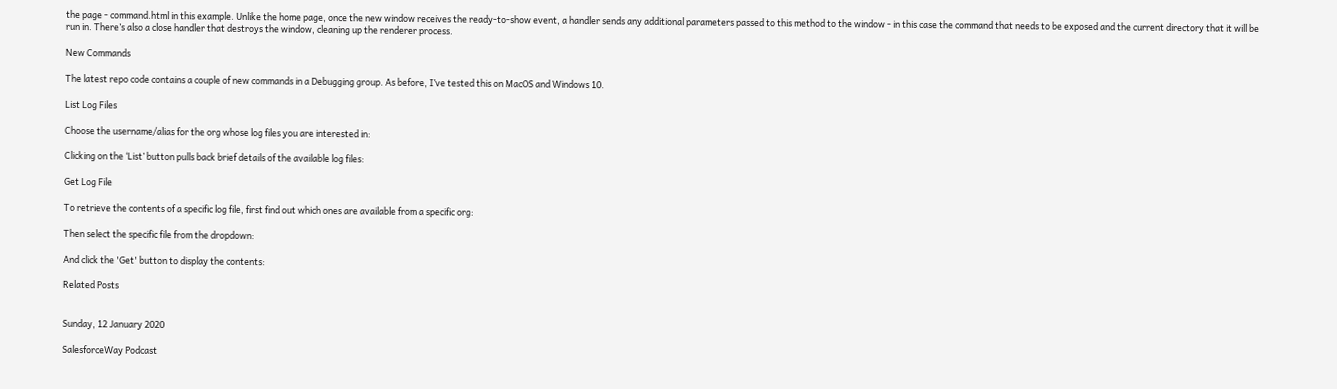the page - command.html in this example. Unlike the home page, once the new window receives the ready-to-show event, a handler sends any additional parameters passed to this method to the window - in this case the command that needs to be exposed and the current directory that it will be run in. There’s also a close handler that destroys the window, cleaning up the renderer process.

New Commands

The latest repo code contains a couple of new commands in a Debugging group. As before, I’ve tested this on MacOS and Windows 10.

List Log Files

Choose the username/alias for the org whose log files you are interested in:

Clicking on the ‘List’ button pulls back brief details of the available log files:

Get Log File

To retrieve the contents of a specific log file, first find out which ones are available from a specific org:

Then select the specific file from the dropdown:

And click the 'Get' button to display the contents:

Related Posts


Sunday, 12 January 2020

SalesforceWay Podcast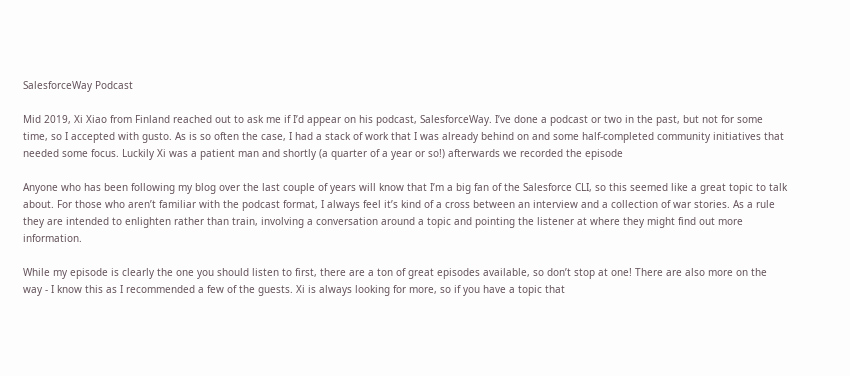SalesforceWay Podcast

Mid 2019, Xi Xiao from Finland reached out to ask me if I’d appear on his podcast, SalesforceWay. I’ve done a podcast or two in the past, but not for some time, so I accepted with gusto. As is so often the case, I had a stack of work that I was already behind on and some half-completed community initiatives that needed some focus. Luckily Xi was a patient man and shortly (a quarter of a year or so!) afterwards we recorded the episode

Anyone who has been following my blog over the last couple of years will know that I’m a big fan of the Salesforce CLI, so this seemed like a great topic to talk about. For those who aren’t familiar with the podcast format, I always feel it’s kind of a cross between an interview and a collection of war stories. As a rule they are intended to enlighten rather than train, involving a conversation around a topic and pointing the listener at where they might find out more information.

While my episode is clearly the one you should listen to first, there are a ton of great episodes available, so don’t stop at one! There are also more on the way - I know this as I recommended a few of the guests. Xi is always looking for more, so if you have a topic that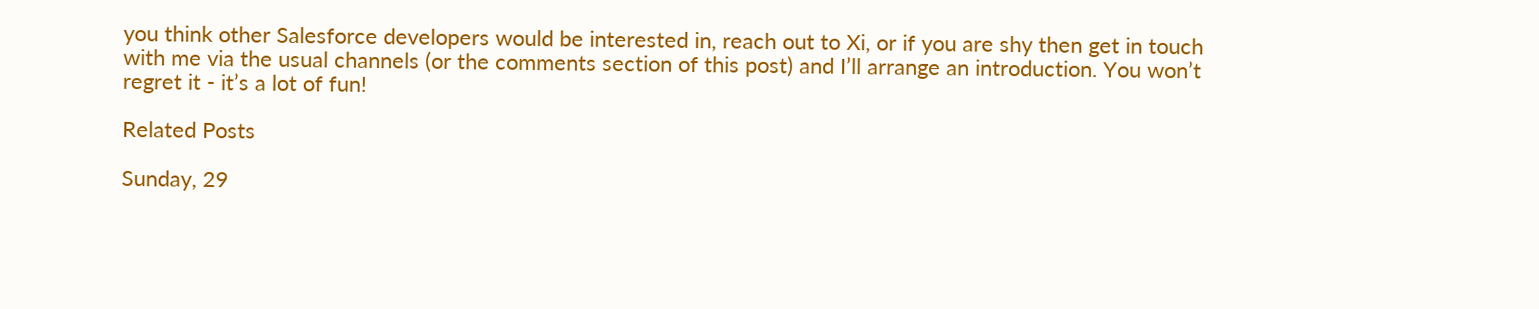you think other Salesforce developers would be interested in, reach out to Xi, or if you are shy then get in touch with me via the usual channels (or the comments section of this post) and I’ll arrange an introduction. You won’t regret it - it’s a lot of fun!

Related Posts

Sunday, 29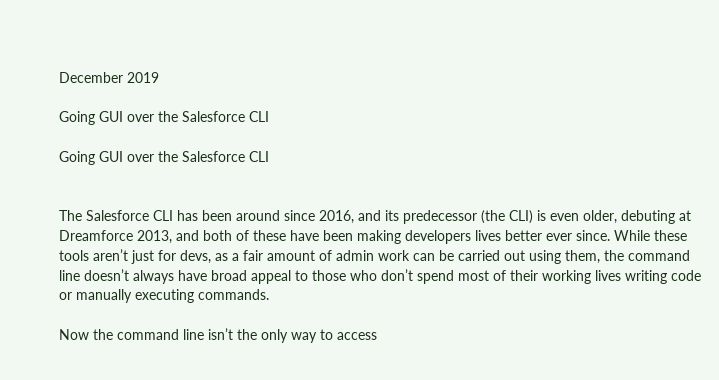December 2019

Going GUI over the Salesforce CLI

Going GUI over the Salesforce CLI


The Salesforce CLI has been around since 2016, and its predecessor (the CLI) is even older, debuting at Dreamforce 2013, and both of these have been making developers lives better ever since. While these tools aren’t just for devs, as a fair amount of admin work can be carried out using them, the command line doesn’t always have broad appeal to those who don’t spend most of their working lives writing code or manually executing commands.

Now the command line isn’t the only way to access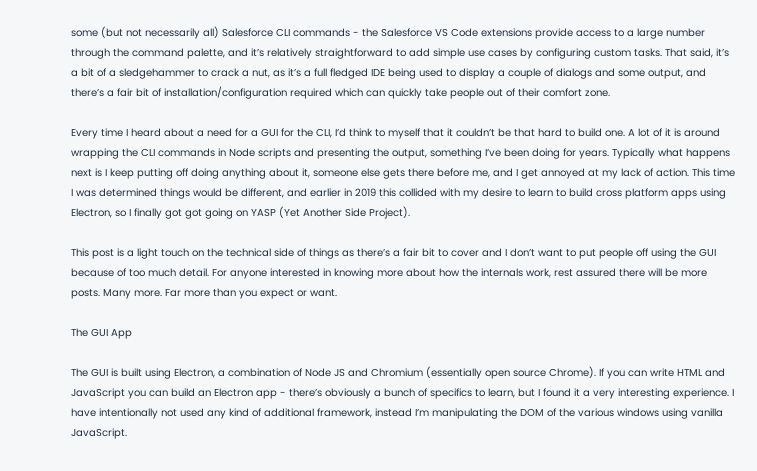some (but not necessarily all) Salesforce CLI commands - the Salesforce VS Code extensions provide access to a large number through the command palette, and it’s relatively straightforward to add simple use cases by configuring custom tasks. That said, it’s a bit of a sledgehammer to crack a nut, as it’s a full fledged IDE being used to display a couple of dialogs and some output, and there’s a fair bit of installation/configuration required which can quickly take people out of their comfort zone.

Every time I heard about a need for a GUI for the CLI, I’d think to myself that it couldn’t be that hard to build one. A lot of it is around wrapping the CLI commands in Node scripts and presenting the output, something I’ve been doing for years. Typically what happens next is I keep putting off doing anything about it, someone else gets there before me, and I get annoyed at my lack of action. This time I was determined things would be different, and earlier in 2019 this collided with my desire to learn to build cross platform apps using Electron, so I finally got got going on YASP (Yet Another Side Project).

This post is a light touch on the technical side of things as there’s a fair bit to cover and I don’t want to put people off using the GUI because of too much detail. For anyone interested in knowing more about how the internals work, rest assured there will be more posts. Many more. Far more than you expect or want.

The GUI App

The GUI is built using Electron, a combination of Node JS and Chromium (essentially open source Chrome). If you can write HTML and JavaScript you can build an Electron app - there’s obviously a bunch of specifics to learn, but I found it a very interesting experience. I have intentionally not used any kind of additional framework, instead I’m manipulating the DOM of the various windows using vanilla JavaScript.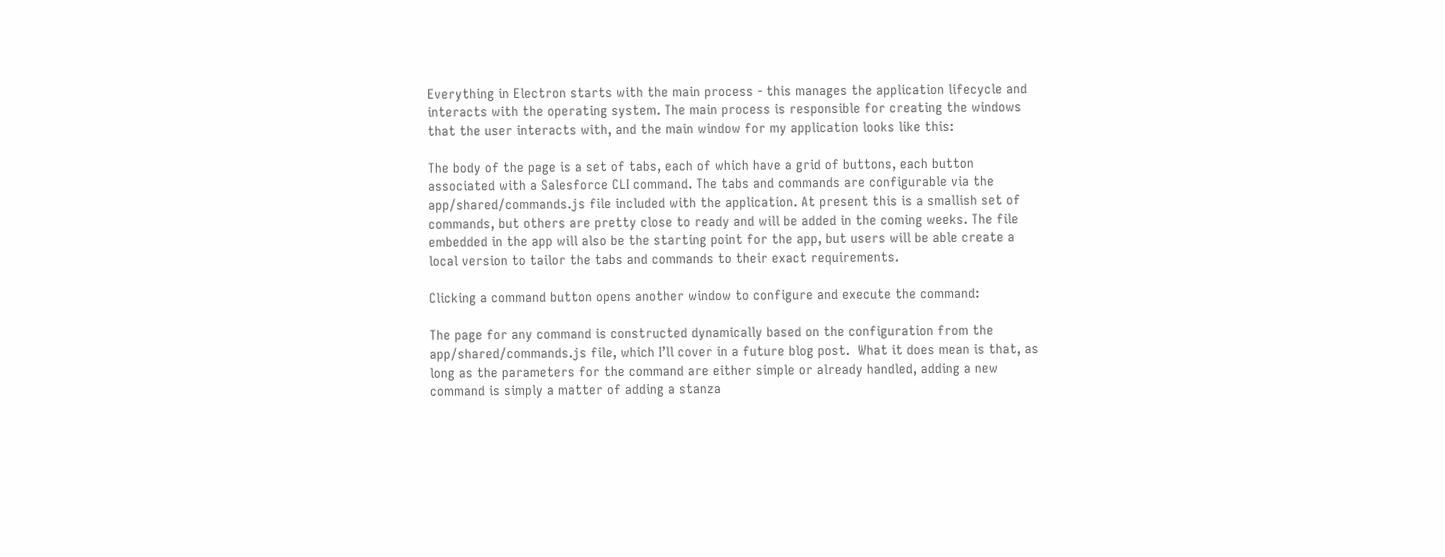Everything in Electron starts with the main process - this manages the application lifecycle and interacts with the operating system. The main process is responsible for creating the windows that the user interacts with, and the main window for my application looks like this:

The body of the page is a set of tabs, each of which have a grid of buttons, each button associated with a Salesforce CLI command. The tabs and commands are configurable via the app/shared/commands.js file included with the application. At present this is a smallish set of commands, but others are pretty close to ready and will be added in the coming weeks. The file embedded in the app will also be the starting point for the app, but users will be able create a local version to tailor the tabs and commands to their exact requirements.

Clicking a command button opens another window to configure and execute the command:

The page for any command is constructed dynamically based on the configuration from the app/shared/commands.js file, which I’ll cover in a future blog post.  What it does mean is that, as long as the parameters for the command are either simple or already handled, adding a new command is simply a matter of adding a stanza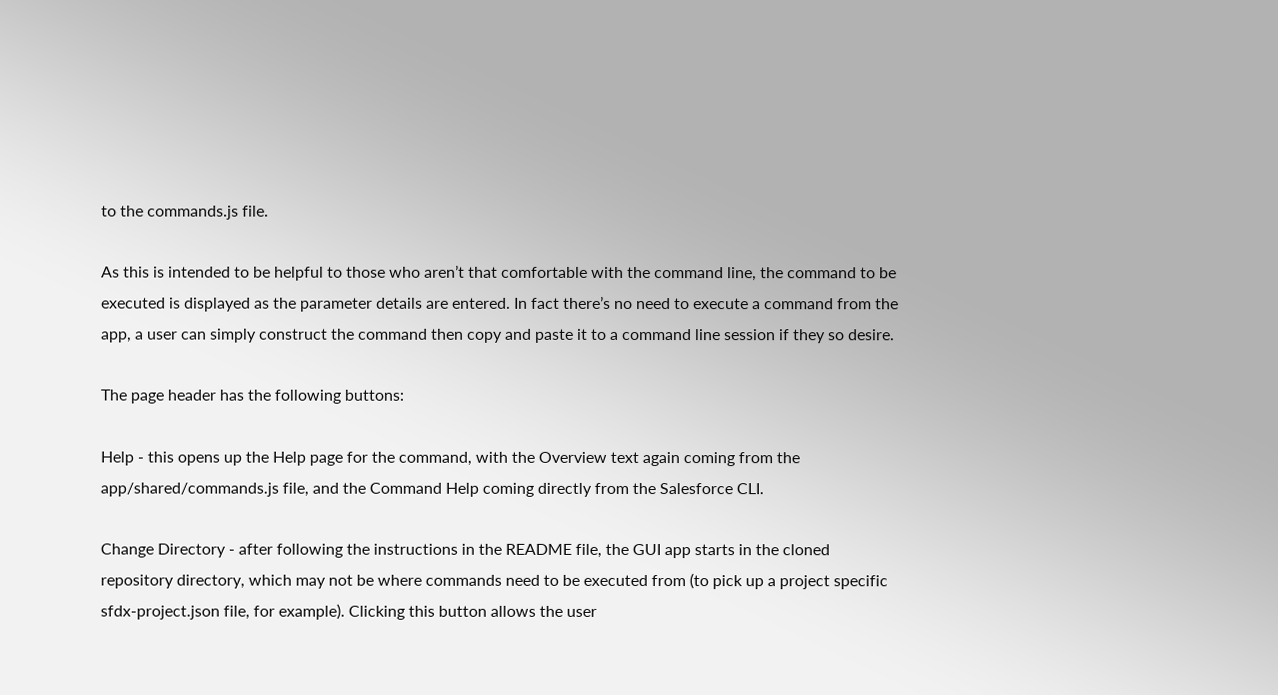to the commands.js file.

As this is intended to be helpful to those who aren’t that comfortable with the command line, the command to be executed is displayed as the parameter details are entered. In fact there’s no need to execute a command from the app, a user can simply construct the command then copy and paste it to a command line session if they so desire.

The page header has the following buttons:

Help - this opens up the Help page for the command, with the Overview text again coming from the app/shared/commands.js file, and the Command Help coming directly from the Salesforce CLI.

Change Directory - after following the instructions in the README file, the GUI app starts in the cloned repository directory, which may not be where commands need to be executed from (to pick up a project specific sfdx-project.json file, for example). Clicking this button allows the user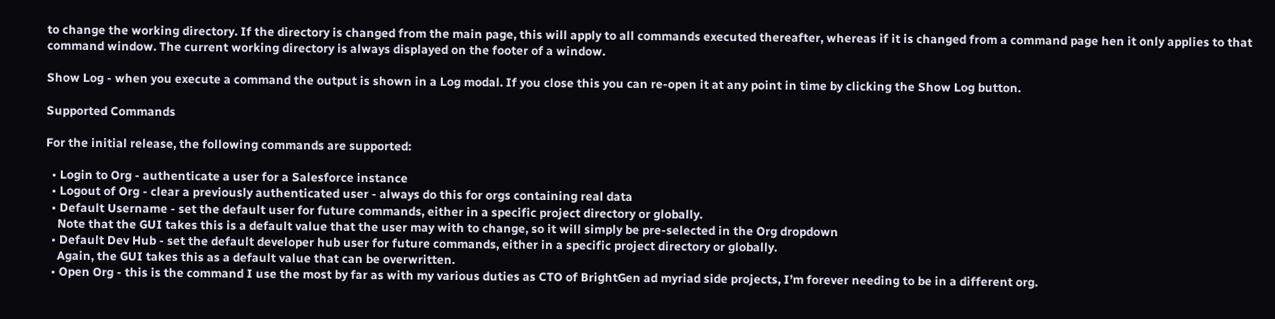to change the working directory. If the directory is changed from the main page, this will apply to all commands executed thereafter, whereas if it is changed from a command page hen it only applies to that command window. The current working directory is always displayed on the footer of a window.

Show Log - when you execute a command the output is shown in a Log modal. If you close this you can re-open it at any point in time by clicking the Show Log button.

Supported Commands

For the initial release, the following commands are supported:

  • Login to Org - authenticate a user for a Salesforce instance
  • Logout of Org - clear a previously authenticated user - always do this for orgs containing real data
  • Default Username - set the default user for future commands, either in a specific project directory or globally.
    Note that the GUI takes this is a default value that the user may with to change, so it will simply be pre-selected in the Org dropdown
  • Default Dev Hub - set the default developer hub user for future commands, either in a specific project directory or globally.
    Again, the GUI takes this as a default value that can be overwritten.
  • Open Org - this is the command I use the most by far as with my various duties as CTO of BrightGen ad myriad side projects, I’m forever needing to be in a different org.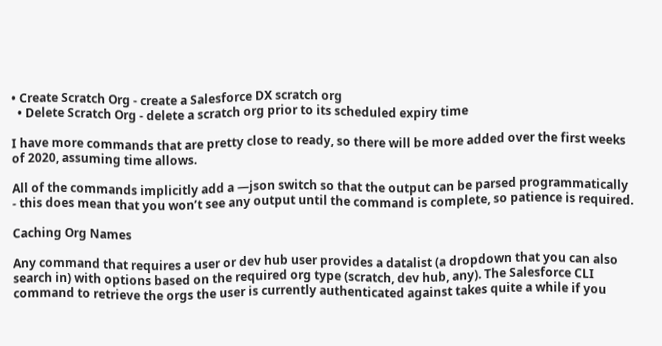• Create Scratch Org - create a Salesforce DX scratch org
  • Delete Scratch Org - delete a scratch org prior to its scheduled expiry time

I have more commands that are pretty close to ready, so there will be more added over the first weeks of 2020, assuming time allows.

All of the commands implicitly add a —json switch so that the output can be parsed programmatically - this does mean that you won’t see any output until the command is complete, so patience is required.

Caching Org Names

Any command that requires a user or dev hub user provides a datalist (a dropdown that you can also search in) with options based on the required org type (scratch, dev hub, any). The Salesforce CLI command to retrieve the orgs the user is currently authenticated against takes quite a while if you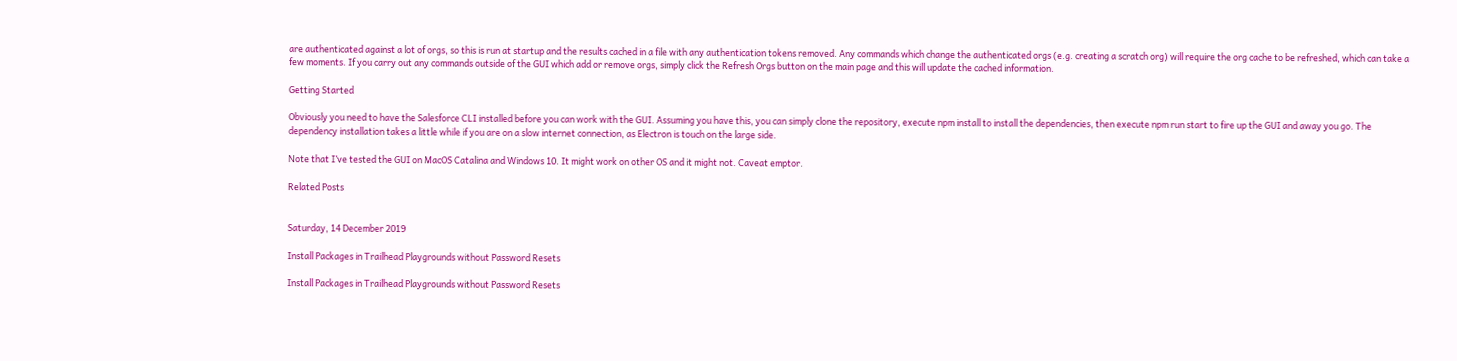are authenticated against a lot of orgs, so this is run at startup and the results cached in a file with any authentication tokens removed. Any commands which change the authenticated orgs (e.g. creating a scratch org) will require the org cache to be refreshed, which can take a few moments. If you carry out any commands outside of the GUI which add or remove orgs, simply click the Refresh Orgs button on the main page and this will update the cached information.

Getting Started

Obviously you need to have the Salesforce CLI installed before you can work with the GUI. Assuming you have this, you can simply clone the repository, execute npm install to install the dependencies, then execute npm run start to fire up the GUI and away you go. The dependency installation takes a little while if you are on a slow internet connection, as Electron is touch on the large side.

Note that I’ve tested the GUI on MacOS Catalina and Windows 10. It might work on other OS and it might not. Caveat emptor.

Related Posts


Saturday, 14 December 2019

Install Packages in Trailhead Playgrounds without Password Resets

Install Packages in Trailhead Playgrounds without Password Resets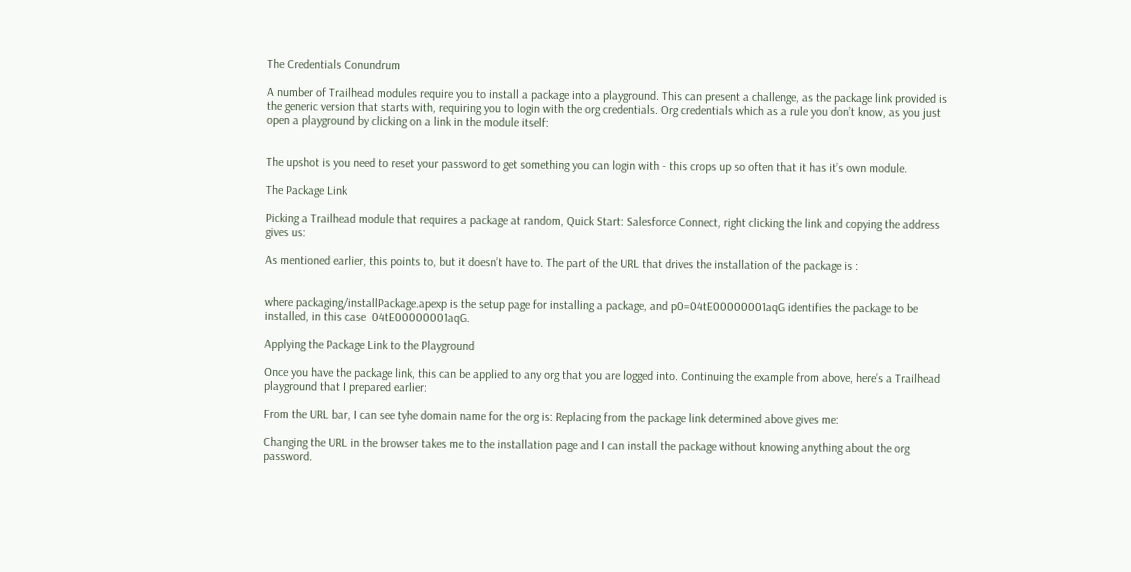The Credentials Conundrum

A number of Trailhead modules require you to install a package into a playground. This can present a challenge, as the package link provided is the generic version that starts with, requiring you to login with the org credentials. Org credentials which as a rule you don’t know, as you just open a playground by clicking on a link in the module itself:


The upshot is you need to reset your password to get something you can login with - this crops up so often that it has it’s own module.

The Package Link

Picking a Trailhead module that requires a package at random, Quick Start: Salesforce Connect, right clicking the link and copying the address gives us:

As mentioned earlier, this points to, but it doesn’t have to. The part of the URL that drives the installation of the package is :


where packaging/installPackage.apexp is the setup page for installing a package, and p0=04tE00000001aqG identifies the package to be installed, in this case  04tE00000001aqG.

Applying the Package Link to the Playground

Once you have the package link, this can be applied to any org that you are logged into. Continuing the example from above, here’s a Trailhead playground that I prepared earlier:

From the URL bar, I can see tyhe domain name for the org is: Replacing from the package link determined above gives me:

Changing the URL in the browser takes me to the installation page and I can install the package without knowing anything about the org password.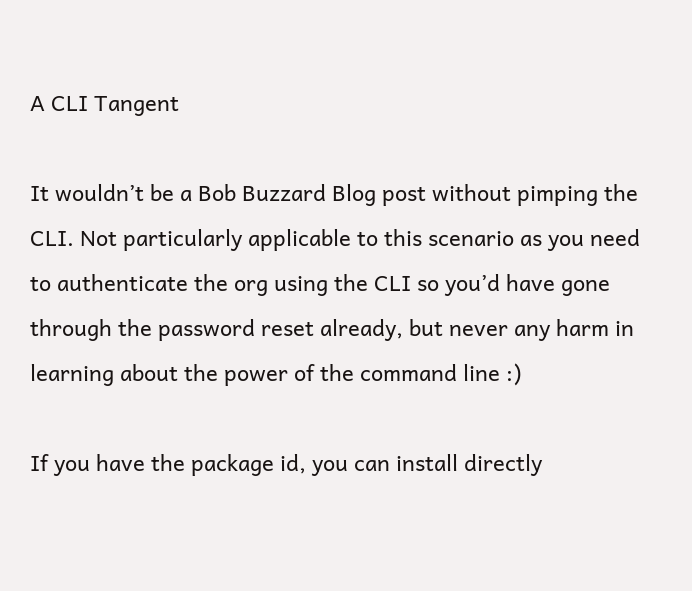A CLI Tangent

It wouldn’t be a Bob Buzzard Blog post without pimping the CLI. Not particularly applicable to this scenario as you need to authenticate the org using the CLI so you’d have gone through the password reset already, but never any harm in learning about the power of the command line :)

If you have the package id, you can install directly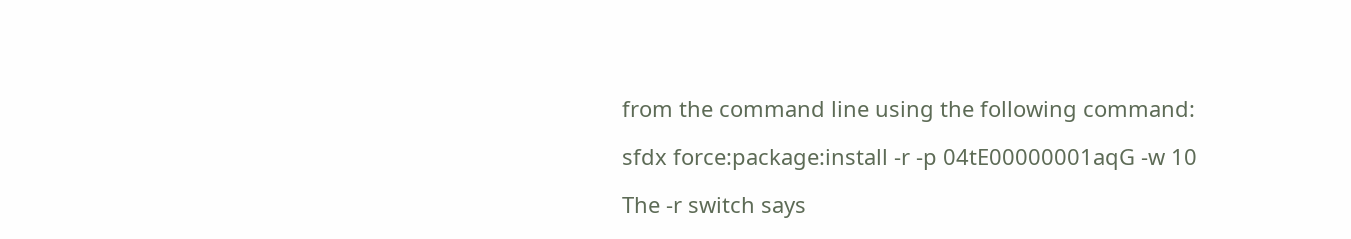from the command line using the following command:

sfdx force:package:install -r -p 04tE00000001aqG -w 10

The -r switch says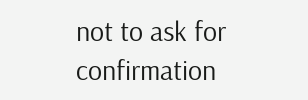not to ask for confirmation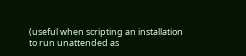(useful when scripting an installation to run unattended as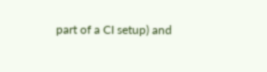part of a CI setup) and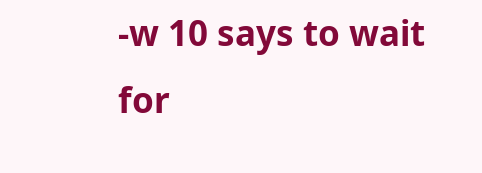-w 10 says to wait for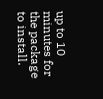up to 10 minutes for the package to install.